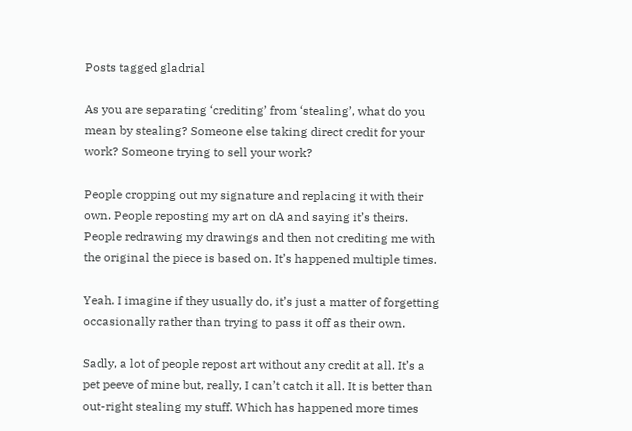Posts tagged gladrial

As you are separating ‘crediting’ from ‘stealing’, what do you mean by stealing? Someone else taking direct credit for your work? Someone trying to sell your work?

People cropping out my signature and replacing it with their own. People reposting my art on dA and saying it’s theirs. People redrawing my drawings and then not crediting me with the original the piece is based on. It’s happened multiple times.

Yeah. I imagine if they usually do, it’s just a matter of forgetting occasionally rather than trying to pass it off as their own.

Sadly, a lot of people repost art without any credit at all. It’s a pet peeve of mine but, really, I can’t catch it all. It is better than out-right stealing my stuff. Which has happened more times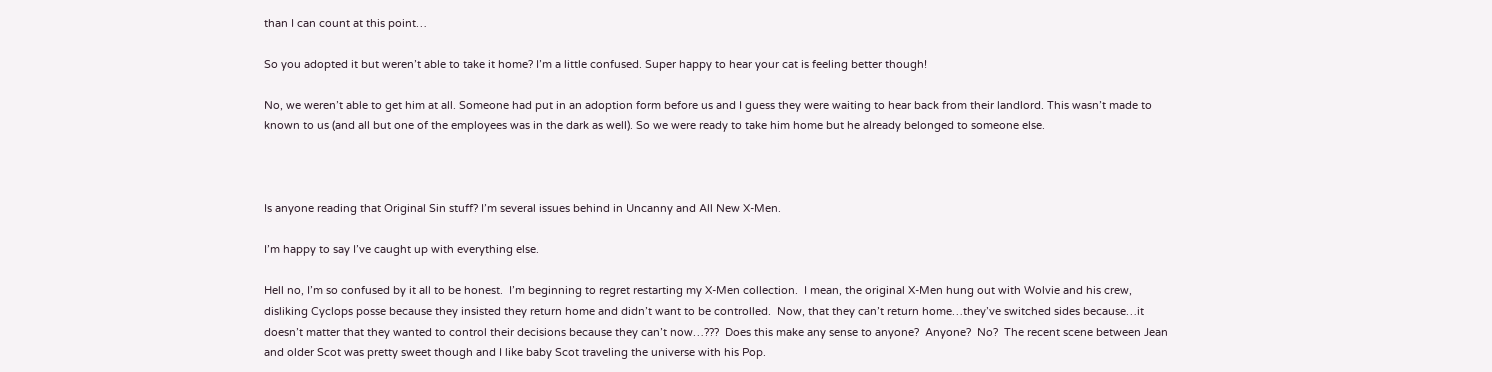than I can count at this point…

So you adopted it but weren’t able to take it home? I’m a little confused. Super happy to hear your cat is feeling better though!

No, we weren’t able to get him at all. Someone had put in an adoption form before us and I guess they were waiting to hear back from their landlord. This wasn’t made to known to us (and all but one of the employees was in the dark as well). So we were ready to take him home but he already belonged to someone else.



Is anyone reading that Original Sin stuff? I’m several issues behind in Uncanny and All New X-Men.

I’m happy to say I’ve caught up with everything else.

Hell no, I’m so confused by it all to be honest.  I’m beginning to regret restarting my X-Men collection.  I mean, the original X-Men hung out with Wolvie and his crew, disliking Cyclops posse because they insisted they return home and didn’t want to be controlled.  Now, that they can’t return home…they’ve switched sides because…it doesn’t matter that they wanted to control their decisions because they can’t now…???  Does this make any sense to anyone?  Anyone?  No?  The recent scene between Jean and older Scot was pretty sweet though and I like baby Scot traveling the universe with his Pop.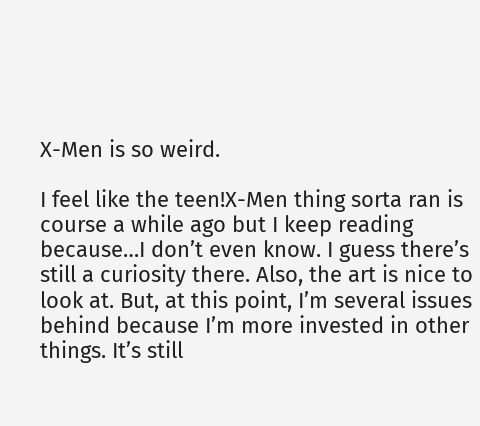X-Men is so weird.

I feel like the teen!X-Men thing sorta ran is course a while ago but I keep reading because…I don’t even know. I guess there’s still a curiosity there. Also, the art is nice to look at. But, at this point, I’m several issues behind because I’m more invested in other things. It’s still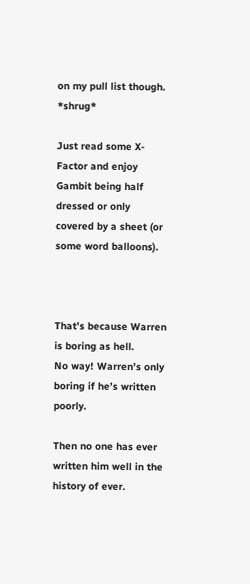on my pull list though. *shrug*

Just read some X-Factor and enjoy Gambit being half dressed or only covered by a sheet (or some word balloons).



That’s because Warren is boring as hell.
No way! Warren’s only boring if he’s written poorly.

Then no one has ever written him well in the history of ever.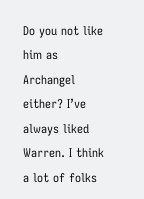Do you not like him as Archangel either? I’ve always liked Warren. I think a lot of folks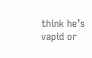think he’s vapid or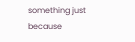something just because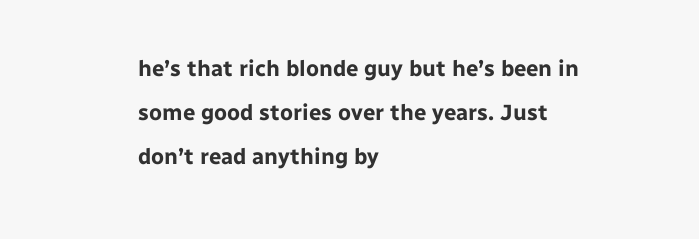he’s that rich blonde guy but he’s been in some good stories over the years. Just don’t read anything by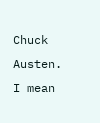Chuck Austen. I mean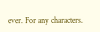ever. For any characters.